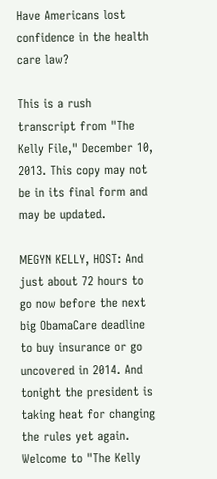Have Americans lost confidence in the health care law?

This is a rush transcript from "The Kelly File," December 10, 2013. This copy may not be in its final form and may be updated.

MEGYN KELLY, HOST: And just about 72 hours to go now before the next big ObamaCare deadline to buy insurance or go uncovered in 2014. And tonight the president is taking heat for changing the rules yet again. Welcome to "The Kelly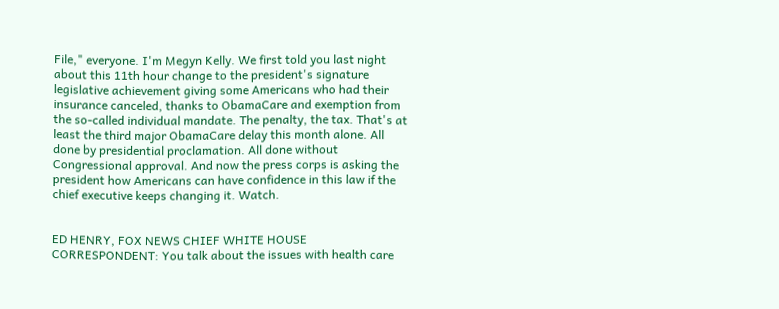File," everyone. I'm Megyn Kelly. We first told you last night about this 11th hour change to the president's signature legislative achievement giving some Americans who had their insurance canceled, thanks to ObamaCare and exemption from the so-called individual mandate. The penalty, the tax. That's at least the third major ObamaCare delay this month alone. All done by presidential proclamation. All done without Congressional approval. And now the press corps is asking the president how Americans can have confidence in this law if the chief executive keeps changing it. Watch.


ED HENRY, FOX NEWS CHIEF WHITE HOUSE CORRESPONDENT: You talk about the issues with health care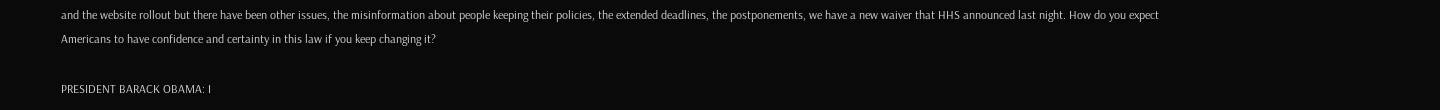and the website rollout but there have been other issues, the misinformation about people keeping their policies, the extended deadlines, the postponements, we have a new waiver that HHS announced last night. How do you expect Americans to have confidence and certainty in this law if you keep changing it?

PRESIDENT BARACK OBAMA: I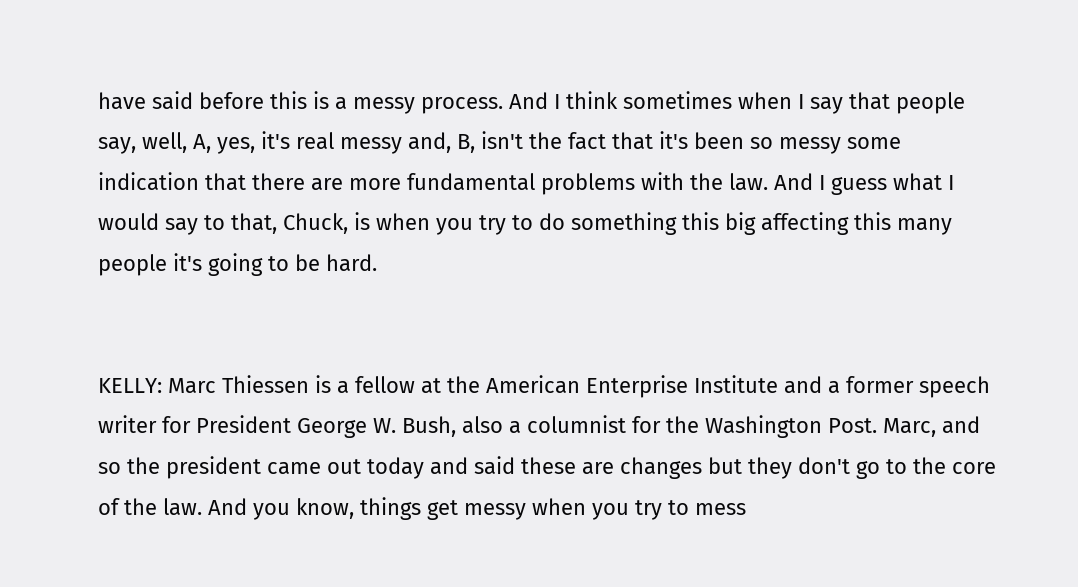have said before this is a messy process. And I think sometimes when I say that people say, well, A, yes, it's real messy and, B, isn't the fact that it's been so messy some indication that there are more fundamental problems with the law. And I guess what I would say to that, Chuck, is when you try to do something this big affecting this many people it's going to be hard.


KELLY: Marc Thiessen is a fellow at the American Enterprise Institute and a former speech writer for President George W. Bush, also a columnist for the Washington Post. Marc, and so the president came out today and said these are changes but they don't go to the core of the law. And you know, things get messy when you try to mess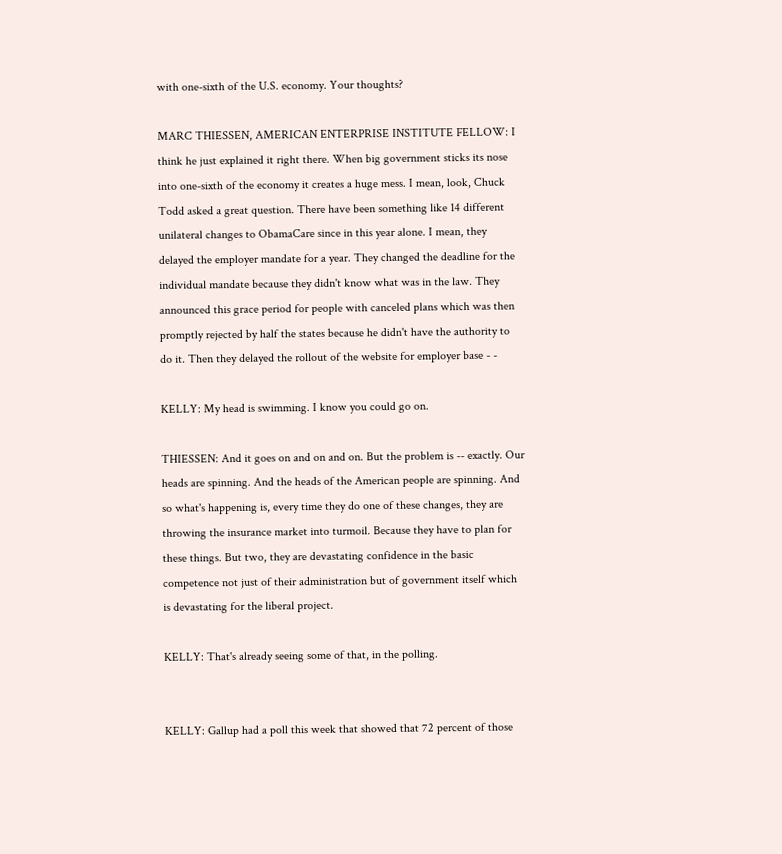with one-sixth of the U.S. economy. Your thoughts?

MARC THIESSEN, AMERICAN ENTERPRISE INSTITUTE FELLOW: I think he just explained it right there. When big government sticks its nose into one-sixth of the economy it creates a huge mess. I mean, look, Chuck Todd asked a great question. There have been something like 14 different unilateral changes to ObamaCare since in this year alone. I mean, they delayed the employer mandate for a year. They changed the deadline for the individual mandate because they didn't know what was in the law. They announced this grace period for people with canceled plans which was then promptly rejected by half the states because he didn't have the authority to do it. Then they delayed the rollout of the website for employer base - -

KELLY: My head is swimming. I know you could go on.

THIESSEN: And it goes on and on and on. But the problem is -- exactly. Our heads are spinning. And the heads of the American people are spinning. And so what's happening is, every time they do one of these changes, they are throwing the insurance market into turmoil. Because they have to plan for these things. But two, they are devastating confidence in the basic competence not just of their administration but of government itself which is devastating for the liberal project.

KELLY: That's already seeing some of that, in the polling.


KELLY: Gallup had a poll this week that showed that 72 percent of those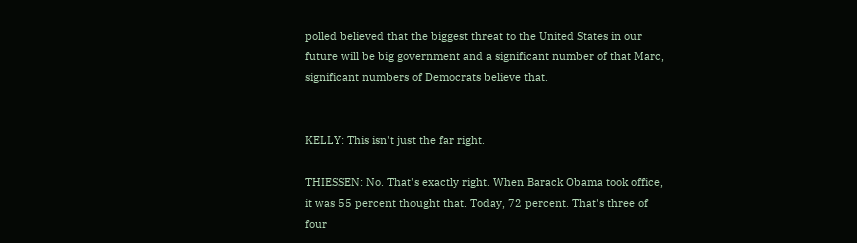polled believed that the biggest threat to the United States in our future will be big government and a significant number of that Marc, significant numbers of Democrats believe that.


KELLY: This isn't just the far right.

THIESSEN: No. That's exactly right. When Barack Obama took office, it was 55 percent thought that. Today, 72 percent. That's three of four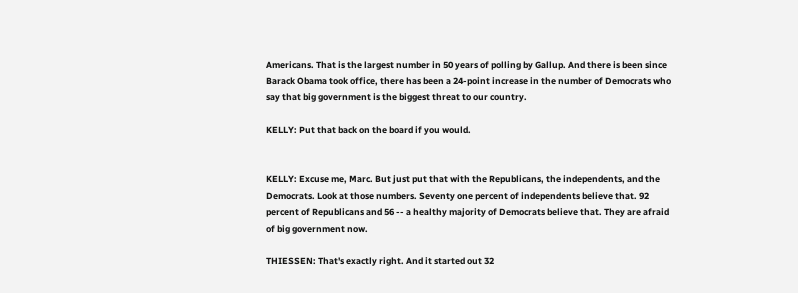Americans. That is the largest number in 50 years of polling by Gallup. And there is been since Barack Obama took office, there has been a 24-point increase in the number of Democrats who say that big government is the biggest threat to our country.

KELLY: Put that back on the board if you would.


KELLY: Excuse me, Marc. But just put that with the Republicans, the independents, and the Democrats. Look at those numbers. Seventy one percent of independents believe that. 92 percent of Republicans and 56 -- a healthy majority of Democrats believe that. They are afraid of big government now.

THIESSEN: That's exactly right. And it started out 32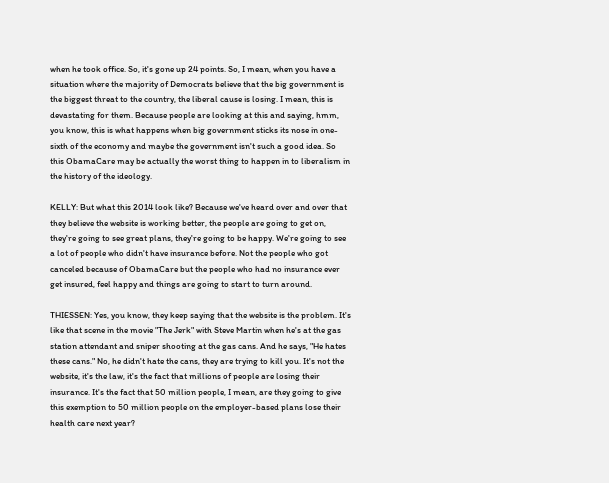when he took office. So, it's gone up 24 points. So, I mean, when you have a situation where the majority of Democrats believe that the big government is the biggest threat to the country, the liberal cause is losing. I mean, this is devastating for them. Because people are looking at this and saying, hmm, you know, this is what happens when big government sticks its nose in one-sixth of the economy and maybe the government isn't such a good idea. So this ObamaCare may be actually the worst thing to happen in to liberalism in the history of the ideology.

KELLY: But what this 2014 look like? Because we've heard over and over that they believe the website is working better, the people are going to get on, they're going to see great plans, they're going to be happy. We're going to see a lot of people who didn't have insurance before. Not the people who got canceled because of ObamaCare but the people who had no insurance ever get insured, feel happy and things are going to start to turn around.

THIESSEN: Yes, you know, they keep saying that the website is the problem. It's like that scene in the movie "The Jerk" with Steve Martin when he's at the gas station attendant and sniper shooting at the gas cans. And he says, "He hates these cans." No, he didn't hate the cans, they are trying to kill you. It's not the website, it's the law, it's the fact that millions of people are losing their insurance. It's the fact that 50 million people, I mean, are they going to give this exemption to 50 million people on the employer-based plans lose their health care next year?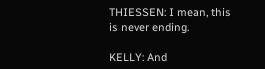THIESSEN: I mean, this is never ending.

KELLY: And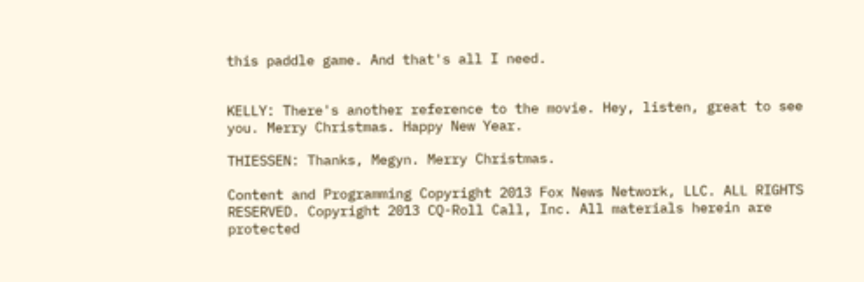this paddle game. And that's all I need.


KELLY: There's another reference to the movie. Hey, listen, great to see you. Merry Christmas. Happy New Year.

THIESSEN: Thanks, Megyn. Merry Christmas.

Content and Programming Copyright 2013 Fox News Network, LLC. ALL RIGHTS RESERVED. Copyright 2013 CQ-Roll Call, Inc. All materials herein are protected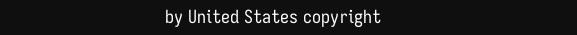by United States copyright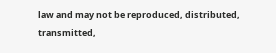law and may not be reproduced, distributed, transmitted,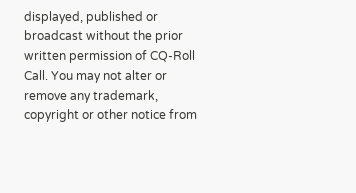displayed, published or broadcast without the prior written permission of CQ-Roll Call. You may not alter or remove any trademark, copyright or other notice from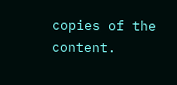copies of the content.